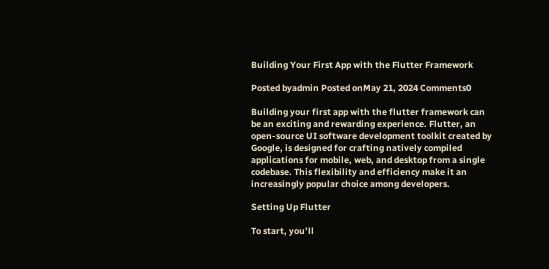Building Your First App with the Flutter Framework

Posted byadmin Posted onMay 21, 2024 Comments0

Building your first app with the flutter framework can be an exciting and rewarding experience. Flutter, an open-source UI software development toolkit created by Google, is designed for crafting natively compiled applications for mobile, web, and desktop from a single codebase. This flexibility and efficiency make it an increasingly popular choice among developers.

Setting Up Flutter

To start, you’ll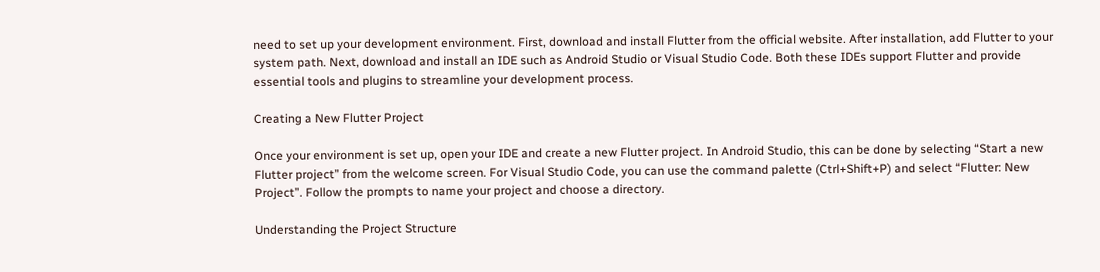need to set up your development environment. First, download and install Flutter from the official website. After installation, add Flutter to your system path. Next, download and install an IDE such as Android Studio or Visual Studio Code. Both these IDEs support Flutter and provide essential tools and plugins to streamline your development process.

Creating a New Flutter Project

Once your environment is set up, open your IDE and create a new Flutter project. In Android Studio, this can be done by selecting “Start a new Flutter project” from the welcome screen. For Visual Studio Code, you can use the command palette (Ctrl+Shift+P) and select “Flutter: New Project”. Follow the prompts to name your project and choose a directory.

Understanding the Project Structure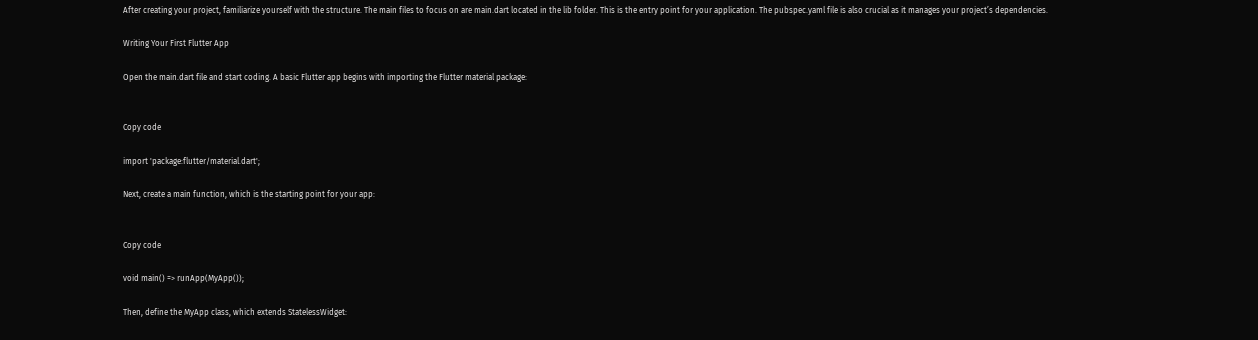After creating your project, familiarize yourself with the structure. The main files to focus on are main.dart located in the lib folder. This is the entry point for your application. The pubspec.yaml file is also crucial as it manages your project’s dependencies.

Writing Your First Flutter App

Open the main.dart file and start coding. A basic Flutter app begins with importing the Flutter material package:


Copy code

import 'package:flutter/material.dart';

Next, create a main function, which is the starting point for your app:


Copy code

void main() => runApp(MyApp());

Then, define the MyApp class, which extends StatelessWidget: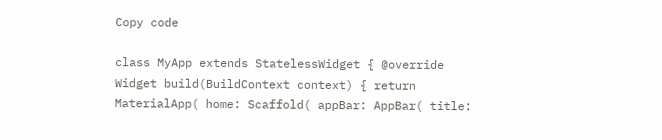Copy code

class MyApp extends StatelessWidget { @override Widget build(BuildContext context) { return MaterialApp( home: Scaffold( appBar: AppBar( title: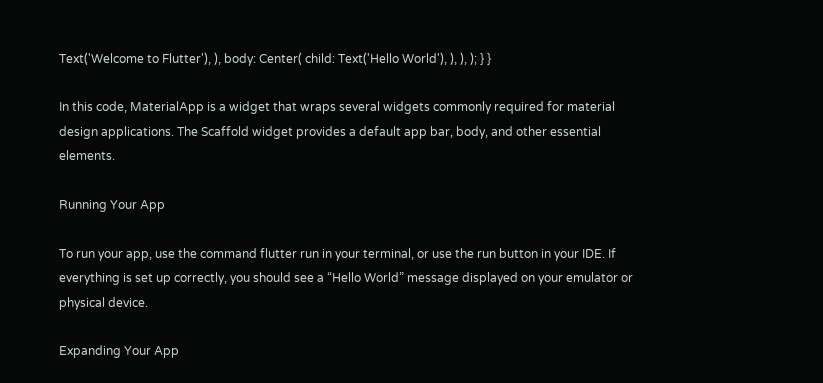Text('Welcome to Flutter'), ), body: Center( child: Text('Hello World'), ), ), ); } }

In this code, MaterialApp is a widget that wraps several widgets commonly required for material design applications. The Scaffold widget provides a default app bar, body, and other essential elements.

Running Your App

To run your app, use the command flutter run in your terminal, or use the run button in your IDE. If everything is set up correctly, you should see a “Hello World” message displayed on your emulator or physical device.

Expanding Your App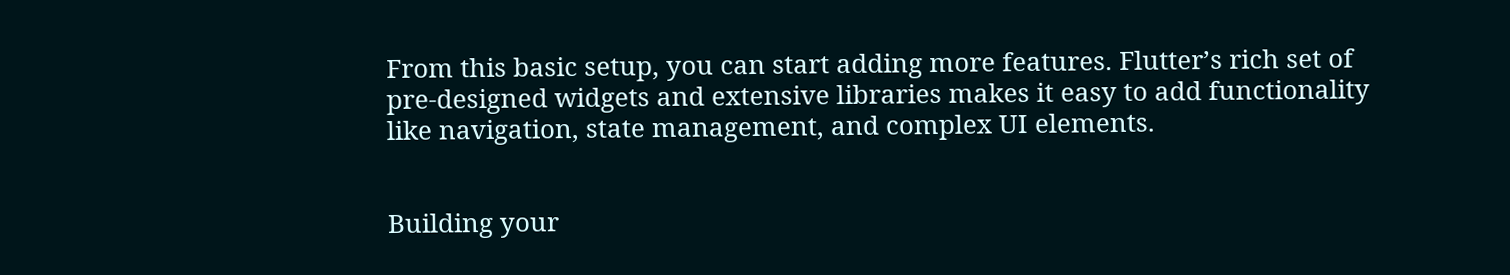From this basic setup, you can start adding more features. Flutter’s rich set of pre-designed widgets and extensive libraries makes it easy to add functionality like navigation, state management, and complex UI elements.


Building your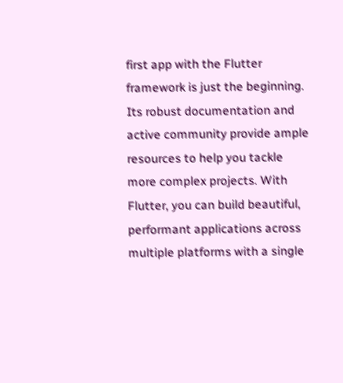first app with the Flutter framework is just the beginning. Its robust documentation and active community provide ample resources to help you tackle more complex projects. With Flutter, you can build beautiful, performant applications across multiple platforms with a single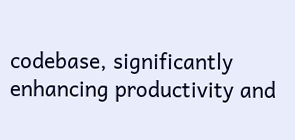codebase, significantly enhancing productivity and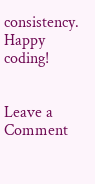consistency. Happy coding!


Leave a Comment